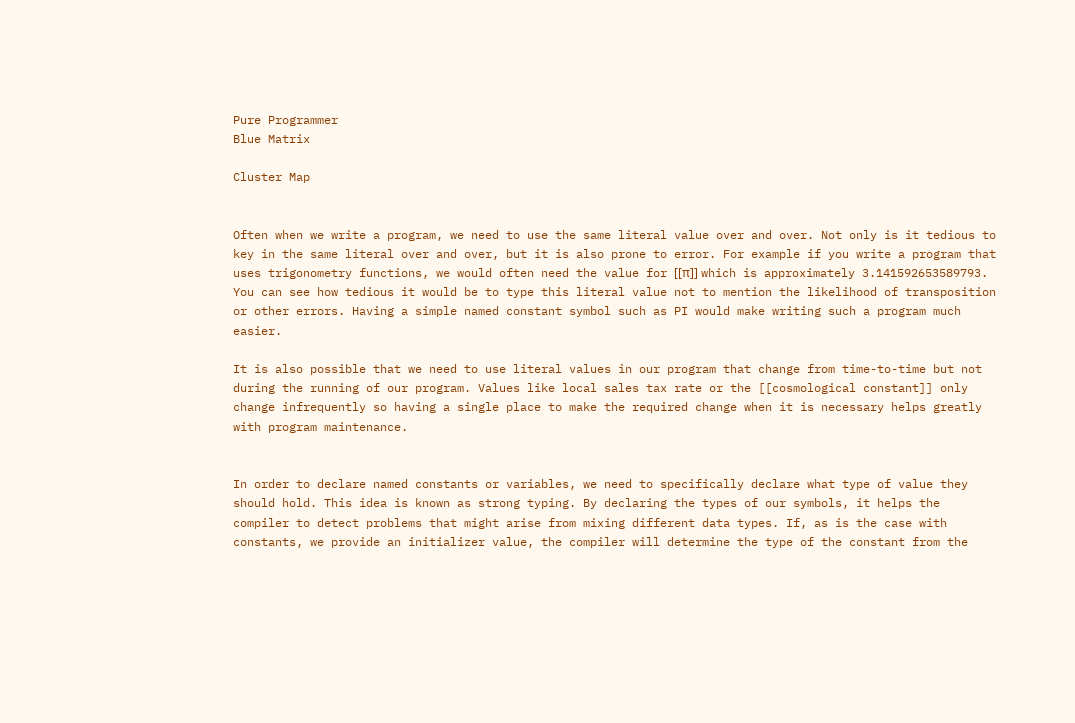Pure Programmer
Blue Matrix

Cluster Map


Often when we write a program, we need to use the same literal value over and over. Not only is it tedious to key in the same literal over and over, but it is also prone to error. For example if you write a program that uses trigonometry functions, we would often need the value for [[π]] which is approximately 3.141592653589793. You can see how tedious it would be to type this literal value not to mention the likelihood of transposition or other errors. Having a simple named constant symbol such as PI would make writing such a program much easier.

It is also possible that we need to use literal values in our program that change from time-to-time but not during the running of our program. Values like local sales tax rate or the [[cosmological constant]] only change infrequently so having a single place to make the required change when it is necessary helps greatly with program maintenance.


In order to declare named constants or variables, we need to specifically declare what type of value they should hold. This idea is known as strong typing. By declaring the types of our symbols, it helps the compiler to detect problems that might arise from mixing different data types. If, as is the case with constants, we provide an initializer value, the compiler will determine the type of the constant from the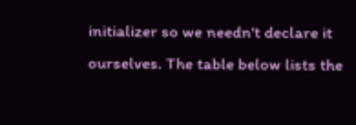initializer so we needn't declare it ourselves. The table below lists the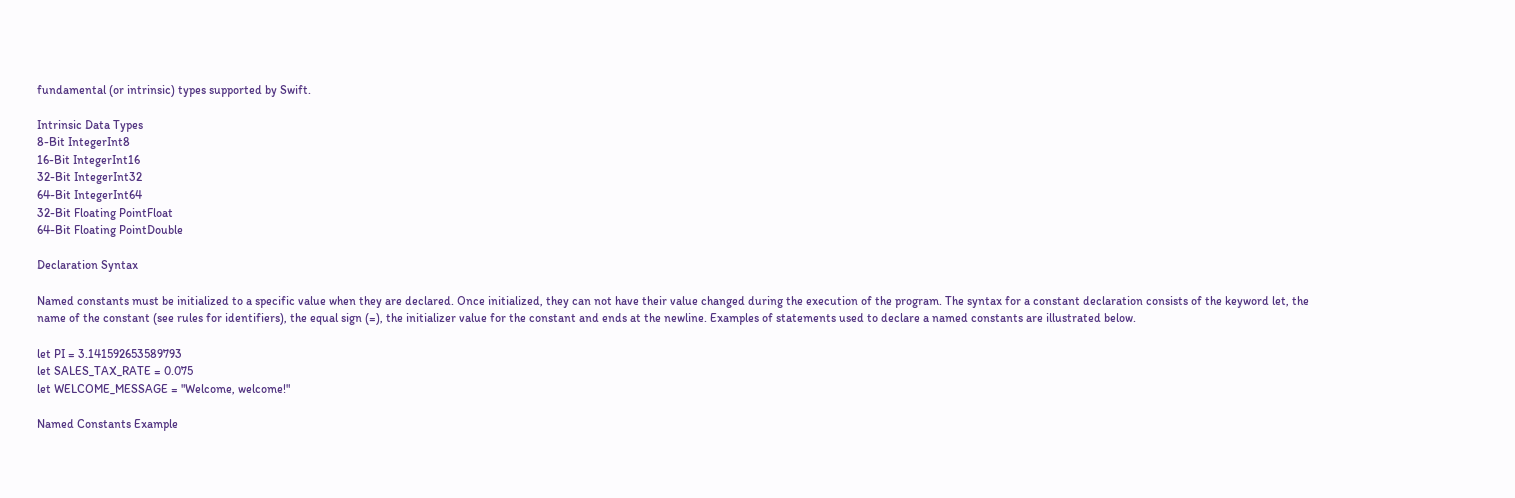fundamental (or intrinsic) types supported by Swift.

Intrinsic Data Types
8-Bit IntegerInt8
16-Bit IntegerInt16
32-Bit IntegerInt32
64-Bit IntegerInt64
32-Bit Floating PointFloat
64-Bit Floating PointDouble

Declaration Syntax

Named constants must be initialized to a specific value when they are declared. Once initialized, they can not have their value changed during the execution of the program. The syntax for a constant declaration consists of the keyword let, the name of the constant (see rules for identifiers), the equal sign (=), the initializer value for the constant and ends at the newline. Examples of statements used to declare a named constants are illustrated below.

let PI = 3.141592653589793
let SALES_TAX_RATE = 0.075
let WELCOME_MESSAGE = "Welcome, welcome!"

Named Constants Example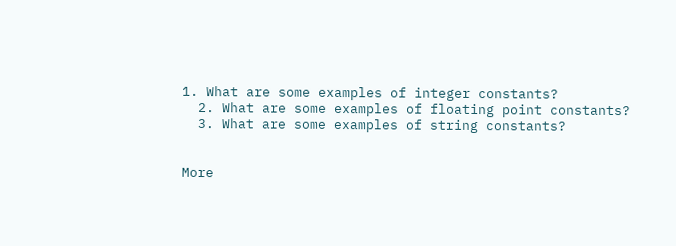1. What are some examples of integer constants?
  2. What are some examples of floating point constants?
  3. What are some examples of string constants?


More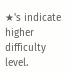★'s indicate higher difficulty level.